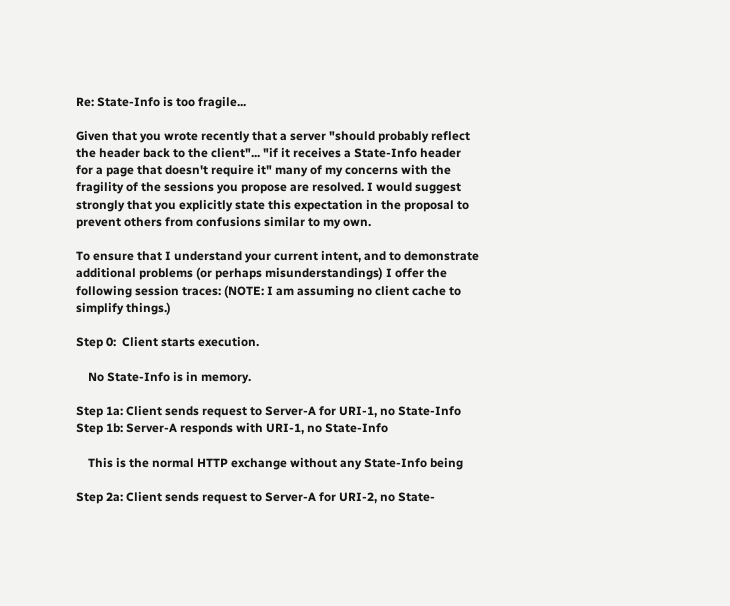Re: State-Info is too fragile...

Given that you wrote recently that a server "should probably reflect
the header back to the client"... "if it receives a State-Info header
for a page that doesn't require it" many of my concerns with the
fragility of the sessions you propose are resolved. I would suggest
strongly that you explicitly state this expectation in the proposal to
prevent others from confusions similar to my own.

To ensure that I understand your current intent, and to demonstrate
additional problems (or perhaps misunderstandings) I offer the
following session traces: (NOTE: I am assuming no client cache to
simplify things.)

Step 0:  Client starts execution.

    No State-Info is in memory.

Step 1a: Client sends request to Server-A for URI-1, no State-Info
Step 1b: Server-A responds with URI-1, no State-Info

    This is the normal HTTP exchange without any State-Info being

Step 2a: Client sends request to Server-A for URI-2, no State-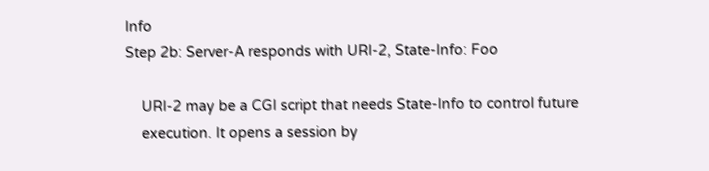Info
Step 2b: Server-A responds with URI-2, State-Info: Foo

    URI-2 may be a CGI script that needs State-Info to control future
    execution. It opens a session by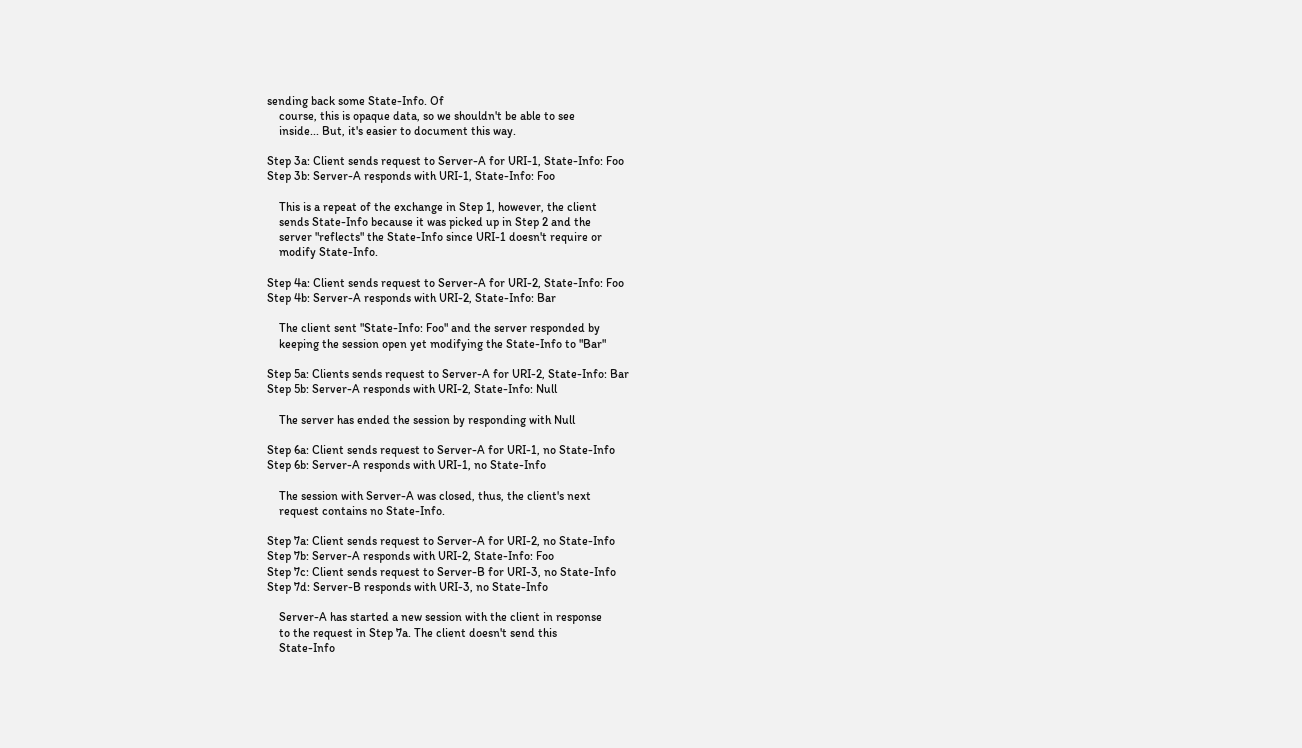sending back some State-Info. Of
    course, this is opaque data, so we shouldn't be able to see
    inside... But, it's easier to document this way.

Step 3a: Client sends request to Server-A for URI-1, State-Info: Foo
Step 3b: Server-A responds with URI-1, State-Info: Foo

    This is a repeat of the exchange in Step 1, however, the client
    sends State-Info because it was picked up in Step 2 and the
    server "reflects" the State-Info since URI-1 doesn't require or
    modify State-Info.

Step 4a: Client sends request to Server-A for URI-2, State-Info: Foo
Step 4b: Server-A responds with URI-2, State-Info: Bar

    The client sent "State-Info: Foo" and the server responded by
    keeping the session open yet modifying the State-Info to "Bar"

Step 5a: Clients sends request to Server-A for URI-2, State-Info: Bar
Step 5b: Server-A responds with URI-2, State-Info: Null

    The server has ended the session by responding with Null

Step 6a: Client sends request to Server-A for URI-1, no State-Info
Step 6b: Server-A responds with URI-1, no State-Info

    The session with Server-A was closed, thus, the client's next
    request contains no State-Info.

Step 7a: Client sends request to Server-A for URI-2, no State-Info
Step 7b: Server-A responds with URI-2, State-Info: Foo
Step 7c: Client sends request to Server-B for URI-3, no State-Info
Step 7d: Server-B responds with URI-3, no State-Info

    Server-A has started a new session with the client in response
    to the request in Step 7a. The client doesn't send this
    State-Info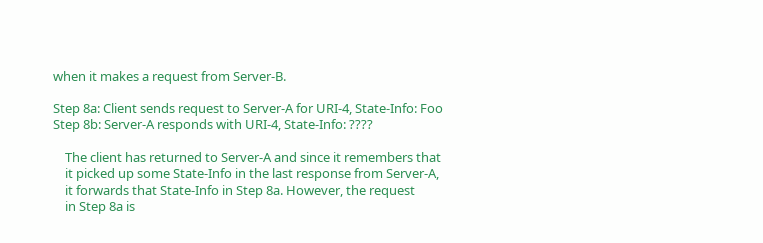when it makes a request from Server-B.

Step 8a: Client sends request to Server-A for URI-4, State-Info: Foo
Step 8b: Server-A responds with URI-4, State-Info: ????

    The client has returned to Server-A and since it remembers that
    it picked up some State-Info in the last response from Server-A,
    it forwards that State-Info in Step 8a. However, the request
    in Step 8a is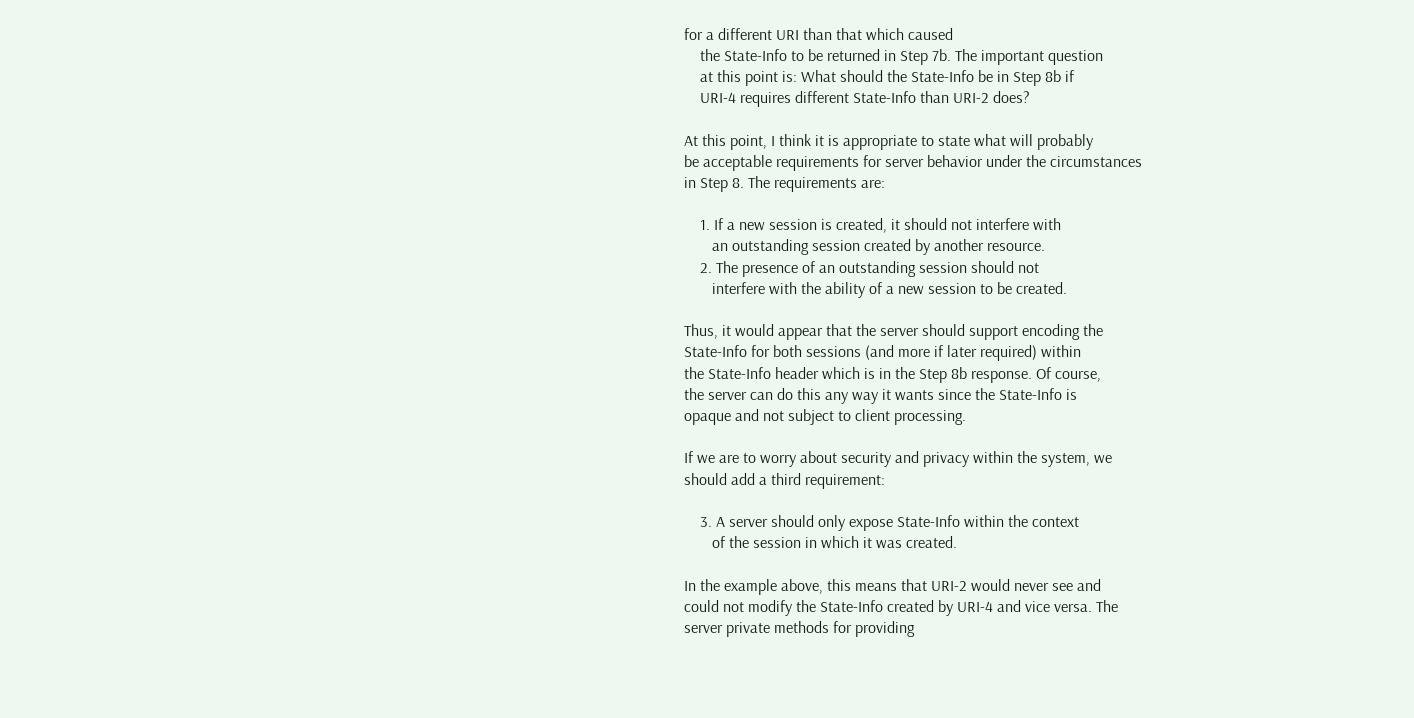for a different URI than that which caused
    the State-Info to be returned in Step 7b. The important question
    at this point is: What should the State-Info be in Step 8b if
    URI-4 requires different State-Info than URI-2 does?

At this point, I think it is appropriate to state what will probably
be acceptable requirements for server behavior under the circumstances
in Step 8. The requirements are:

    1. If a new session is created, it should not interfere with
       an outstanding session created by another resource.
    2. The presence of an outstanding session should not
       interfere with the ability of a new session to be created.

Thus, it would appear that the server should support encoding the
State-Info for both sessions (and more if later required) within
the State-Info header which is in the Step 8b response. Of course,
the server can do this any way it wants since the State-Info is
opaque and not subject to client processing.

If we are to worry about security and privacy within the system, we
should add a third requirement:

    3. A server should only expose State-Info within the context
       of the session in which it was created.

In the example above, this means that URI-2 would never see and
could not modify the State-Info created by URI-4 and vice versa. The
server private methods for providing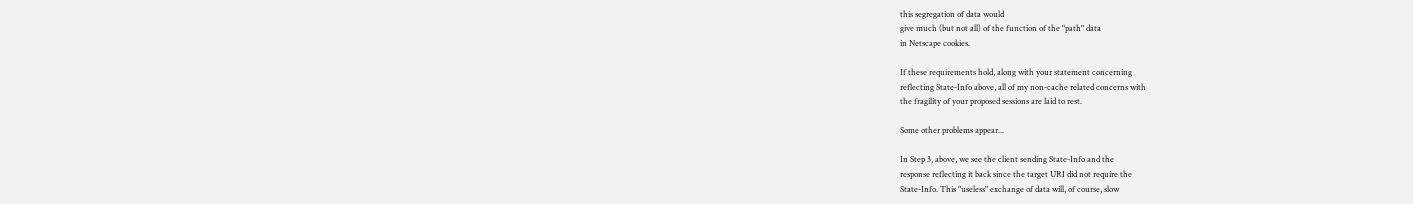this segregation of data would
give much (but not all) of the function of the "path" data
in Netscape cookies.

If these requirements hold, along with your statement concerning
reflecting State-Info above, all of my non-cache related concerns with
the fragility of your proposed sessions are laid to rest.

Some other problems appear...

In Step 3, above, we see the client sending State-Info and the
response reflecting it back since the target URI did not require the
State-Info. This "useless" exchange of data will, of course, slow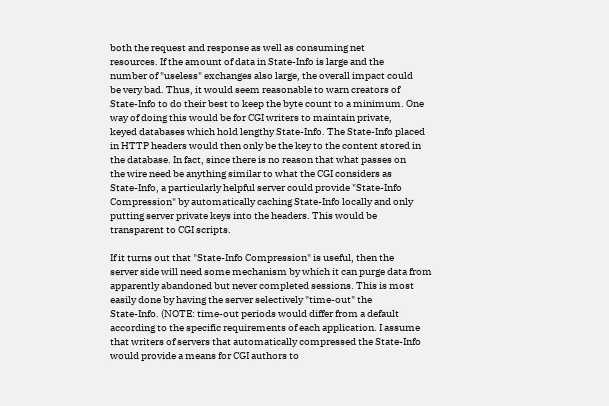both the request and response as well as consuming net
resources. If the amount of data in State-Info is large and the
number of "useless" exchanges also large, the overall impact could
be very bad. Thus, it would seem reasonable to warn creators of
State-Info to do their best to keep the byte count to a minimum. One
way of doing this would be for CGI writers to maintain private,
keyed databases which hold lengthy State-Info. The State-Info placed
in HTTP headers would then only be the key to the content stored in
the database. In fact, since there is no reason that what passes on
the wire need be anything similar to what the CGI considers as
State-Info, a particularly helpful server could provide "State-Info
Compression" by automatically caching State-Info locally and only
putting server private keys into the headers. This would be
transparent to CGI scripts.

If it turns out that "State-Info Compression" is useful, then the
server side will need some mechanism by which it can purge data from
apparently abandoned but never completed sessions. This is most
easily done by having the server selectively "time-out" the
State-Info. (NOTE: time-out periods would differ from a default
according to the specific requirements of each application. I assume
that writers of servers that automatically compressed the State-Info
would provide a means for CGI authors to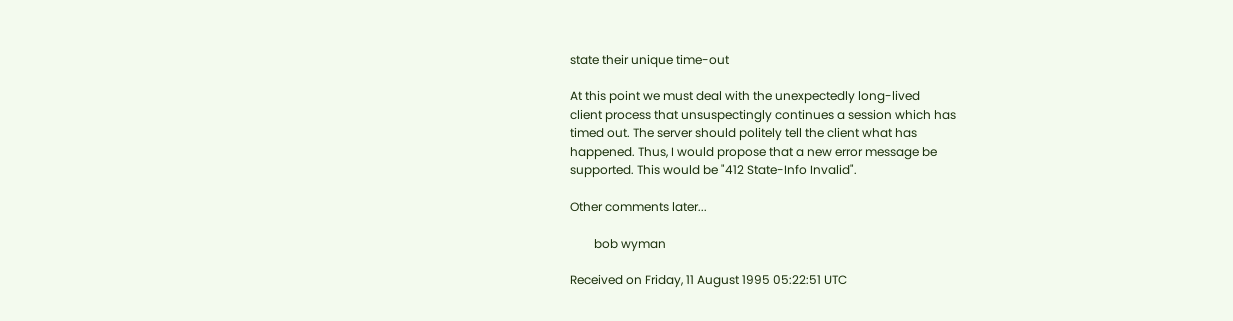state their unique time-out

At this point we must deal with the unexpectedly long-lived
client process that unsuspectingly continues a session which has
timed out. The server should politely tell the client what has
happened. Thus, I would propose that a new error message be
supported. This would be "412 State-Info Invalid".

Other comments later...

        bob wyman

Received on Friday, 11 August 1995 05:22:51 UTC